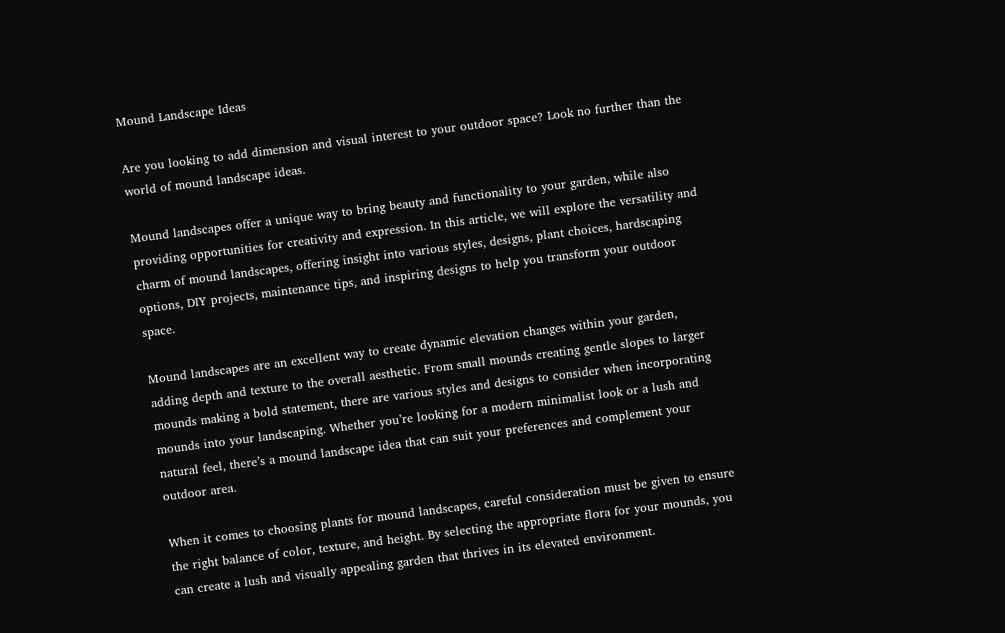Mound Landscape Ideas

Are you looking to add dimension and visual interest to your outdoor space? Look no further than the world of mound landscape ideas.

Mound landscapes offer a unique way to bring beauty and functionality to your garden, while also providing opportunities for creativity and expression. In this article, we will explore the versatility and charm of mound landscapes, offering insight into various styles, designs, plant choices, hardscaping options, DIY projects, maintenance tips, and inspiring designs to help you transform your outdoor space.

Mound landscapes are an excellent way to create dynamic elevation changes within your garden, adding depth and texture to the overall aesthetic. From small mounds creating gentle slopes to larger mounds making a bold statement, there are various styles and designs to consider when incorporating mounds into your landscaping. Whether you’re looking for a modern minimalist look or a lush and natural feel, there’s a mound landscape idea that can suit your preferences and complement your outdoor area.

When it comes to choosing plants for mound landscapes, careful consideration must be given to ensure the right balance of color, texture, and height. By selecting the appropriate flora for your mounds, you can create a lush and visually appealing garden that thrives in its elevated environment.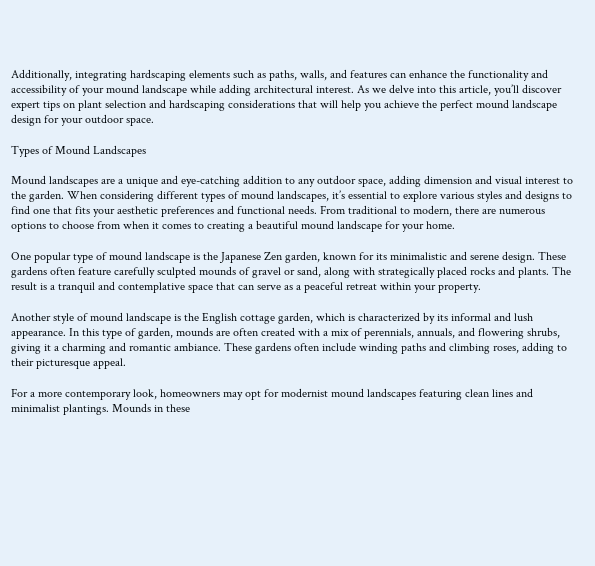Additionally, integrating hardscaping elements such as paths, walls, and features can enhance the functionality and accessibility of your mound landscape while adding architectural interest. As we delve into this article, you’ll discover expert tips on plant selection and hardscaping considerations that will help you achieve the perfect mound landscape design for your outdoor space.

Types of Mound Landscapes

Mound landscapes are a unique and eye-catching addition to any outdoor space, adding dimension and visual interest to the garden. When considering different types of mound landscapes, it’s essential to explore various styles and designs to find one that fits your aesthetic preferences and functional needs. From traditional to modern, there are numerous options to choose from when it comes to creating a beautiful mound landscape for your home.

One popular type of mound landscape is the Japanese Zen garden, known for its minimalistic and serene design. These gardens often feature carefully sculpted mounds of gravel or sand, along with strategically placed rocks and plants. The result is a tranquil and contemplative space that can serve as a peaceful retreat within your property.

Another style of mound landscape is the English cottage garden, which is characterized by its informal and lush appearance. In this type of garden, mounds are often created with a mix of perennials, annuals, and flowering shrubs, giving it a charming and romantic ambiance. These gardens often include winding paths and climbing roses, adding to their picturesque appeal.

For a more contemporary look, homeowners may opt for modernist mound landscapes featuring clean lines and minimalist plantings. Mounds in these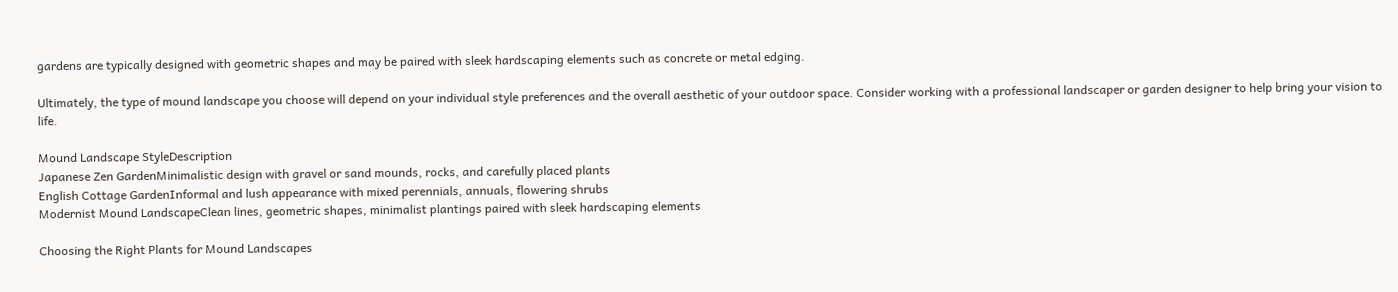gardens are typically designed with geometric shapes and may be paired with sleek hardscaping elements such as concrete or metal edging.

Ultimately, the type of mound landscape you choose will depend on your individual style preferences and the overall aesthetic of your outdoor space. Consider working with a professional landscaper or garden designer to help bring your vision to life.

Mound Landscape StyleDescription
Japanese Zen GardenMinimalistic design with gravel or sand mounds, rocks, and carefully placed plants
English Cottage GardenInformal and lush appearance with mixed perennials, annuals, flowering shrubs
Modernist Mound LandscapeClean lines, geometric shapes, minimalist plantings paired with sleek hardscaping elements

Choosing the Right Plants for Mound Landscapes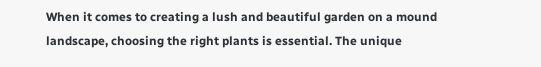When it comes to creating a lush and beautiful garden on a mound landscape, choosing the right plants is essential. The unique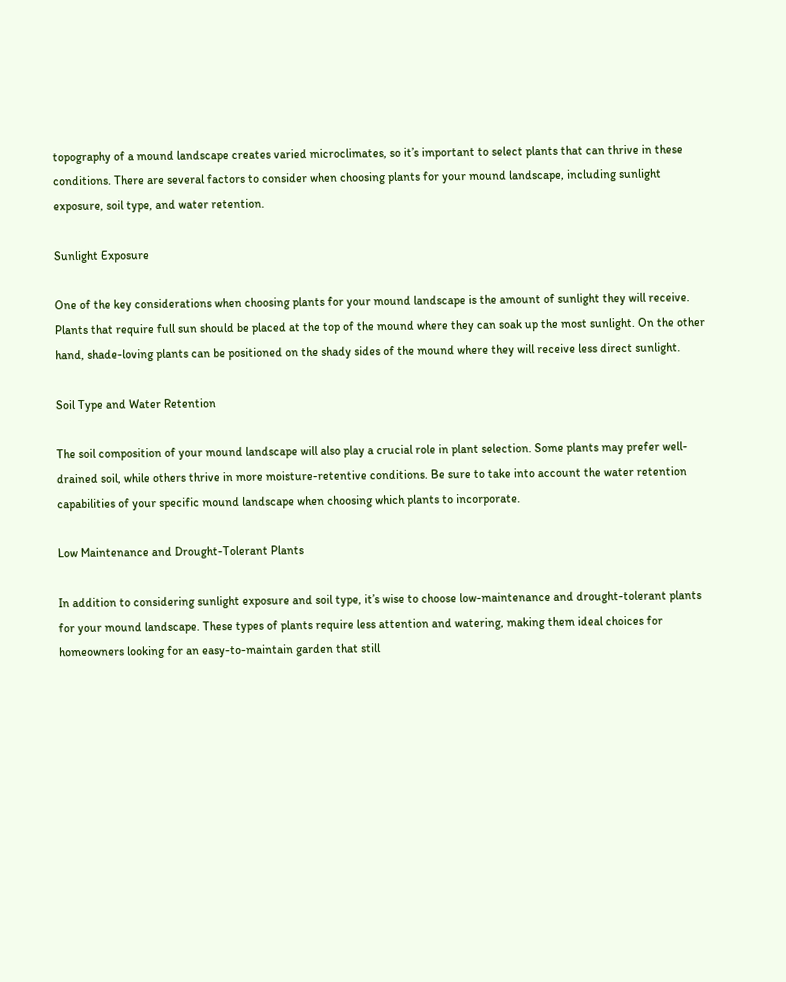topography of a mound landscape creates varied microclimates, so it’s important to select plants that can thrive in these conditions. There are several factors to consider when choosing plants for your mound landscape, including sunlight exposure, soil type, and water retention.

Sunlight Exposure

One of the key considerations when choosing plants for your mound landscape is the amount of sunlight they will receive. Plants that require full sun should be placed at the top of the mound where they can soak up the most sunlight. On the other hand, shade-loving plants can be positioned on the shady sides of the mound where they will receive less direct sunlight.

Soil Type and Water Retention

The soil composition of your mound landscape will also play a crucial role in plant selection. Some plants may prefer well-drained soil, while others thrive in more moisture-retentive conditions. Be sure to take into account the water retention capabilities of your specific mound landscape when choosing which plants to incorporate.

Low Maintenance and Drought-Tolerant Plants

In addition to considering sunlight exposure and soil type, it’s wise to choose low-maintenance and drought-tolerant plants for your mound landscape. These types of plants require less attention and watering, making them ideal choices for homeowners looking for an easy-to-maintain garden that still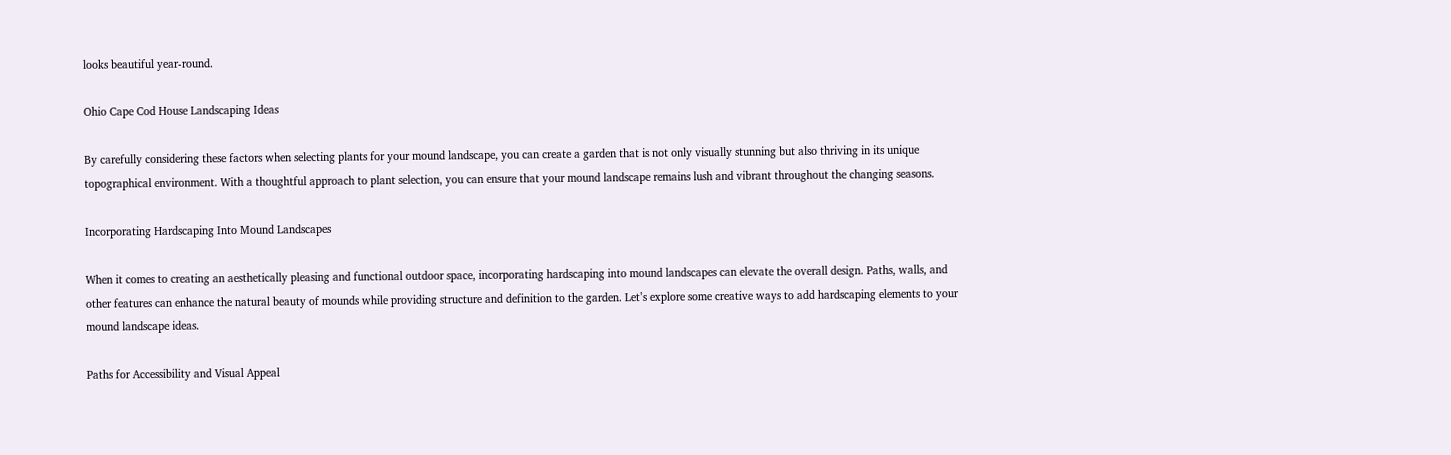looks beautiful year-round.

Ohio Cape Cod House Landscaping Ideas

By carefully considering these factors when selecting plants for your mound landscape, you can create a garden that is not only visually stunning but also thriving in its unique topographical environment. With a thoughtful approach to plant selection, you can ensure that your mound landscape remains lush and vibrant throughout the changing seasons.

Incorporating Hardscaping Into Mound Landscapes

When it comes to creating an aesthetically pleasing and functional outdoor space, incorporating hardscaping into mound landscapes can elevate the overall design. Paths, walls, and other features can enhance the natural beauty of mounds while providing structure and definition to the garden. Let’s explore some creative ways to add hardscaping elements to your mound landscape ideas.

Paths for Accessibility and Visual Appeal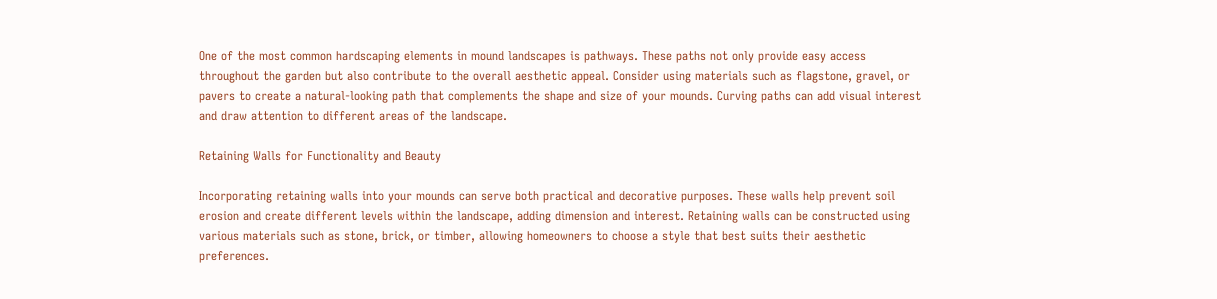One of the most common hardscaping elements in mound landscapes is pathways. These paths not only provide easy access throughout the garden but also contribute to the overall aesthetic appeal. Consider using materials such as flagstone, gravel, or pavers to create a natural-looking path that complements the shape and size of your mounds. Curving paths can add visual interest and draw attention to different areas of the landscape.

Retaining Walls for Functionality and Beauty

Incorporating retaining walls into your mounds can serve both practical and decorative purposes. These walls help prevent soil erosion and create different levels within the landscape, adding dimension and interest. Retaining walls can be constructed using various materials such as stone, brick, or timber, allowing homeowners to choose a style that best suits their aesthetic preferences.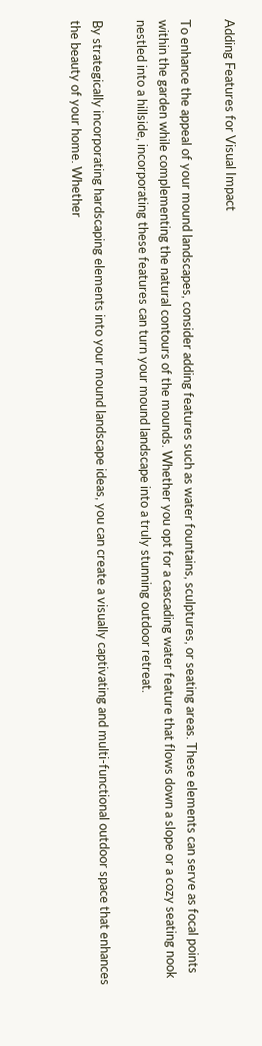Adding Features for Visual Impact

To enhance the appeal of your mound landscapes, consider adding features such as water fountains, sculptures, or seating areas. These elements can serve as focal points within the garden while complementing the natural contours of the mounds. Whether you opt for a cascading water feature that flows down a slope or a cozy seating nook nestled into a hillside, incorporating these features can turn your mound landscape into a truly stunning outdoor retreat.

By strategically incorporating hardscaping elements into your mound landscape ideas, you can create a visually captivating and multi-functional outdoor space that enhances the beauty of your home. Whether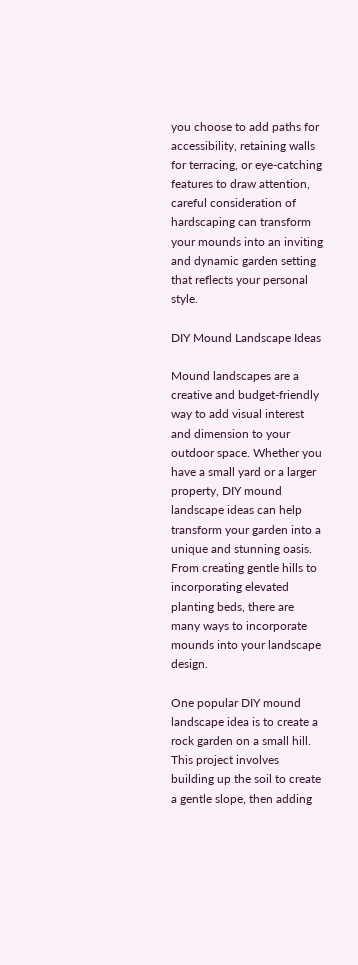you choose to add paths for accessibility, retaining walls for terracing, or eye-catching features to draw attention, careful consideration of hardscaping can transform your mounds into an inviting and dynamic garden setting that reflects your personal style.

DIY Mound Landscape Ideas

Mound landscapes are a creative and budget-friendly way to add visual interest and dimension to your outdoor space. Whether you have a small yard or a larger property, DIY mound landscape ideas can help transform your garden into a unique and stunning oasis. From creating gentle hills to incorporating elevated planting beds, there are many ways to incorporate mounds into your landscape design.

One popular DIY mound landscape idea is to create a rock garden on a small hill. This project involves building up the soil to create a gentle slope, then adding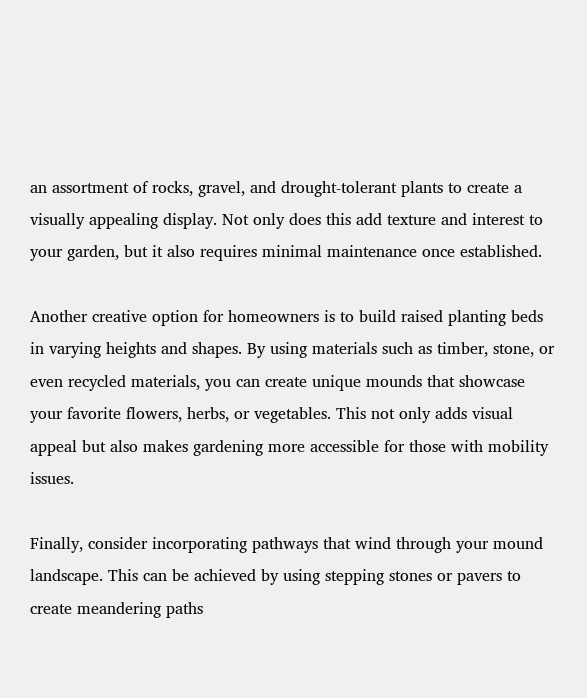an assortment of rocks, gravel, and drought-tolerant plants to create a visually appealing display. Not only does this add texture and interest to your garden, but it also requires minimal maintenance once established.

Another creative option for homeowners is to build raised planting beds in varying heights and shapes. By using materials such as timber, stone, or even recycled materials, you can create unique mounds that showcase your favorite flowers, herbs, or vegetables. This not only adds visual appeal but also makes gardening more accessible for those with mobility issues.

Finally, consider incorporating pathways that wind through your mound landscape. This can be achieved by using stepping stones or pavers to create meandering paths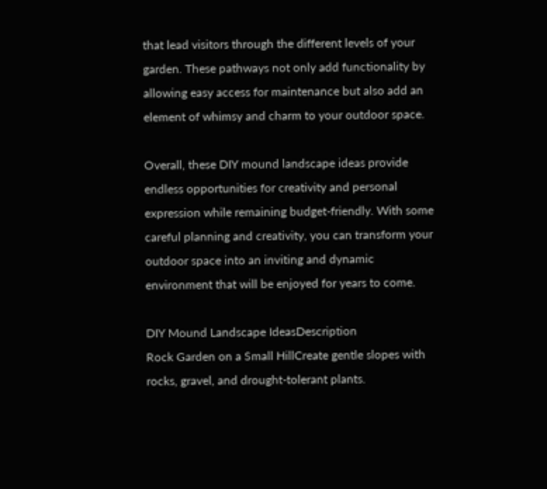that lead visitors through the different levels of your garden. These pathways not only add functionality by allowing easy access for maintenance but also add an element of whimsy and charm to your outdoor space.

Overall, these DIY mound landscape ideas provide endless opportunities for creativity and personal expression while remaining budget-friendly. With some careful planning and creativity, you can transform your outdoor space into an inviting and dynamic environment that will be enjoyed for years to come.

DIY Mound Landscape IdeasDescription
Rock Garden on a Small HillCreate gentle slopes with rocks, gravel, and drought-tolerant plants.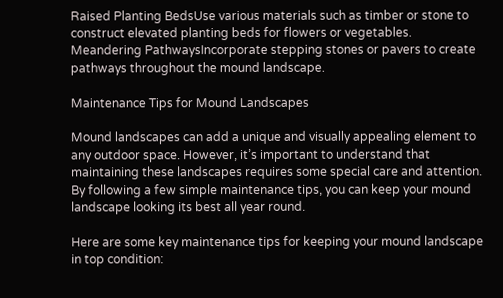Raised Planting BedsUse various materials such as timber or stone to construct elevated planting beds for flowers or vegetables.
Meandering PathwaysIncorporate stepping stones or pavers to create pathways throughout the mound landscape.

Maintenance Tips for Mound Landscapes

Mound landscapes can add a unique and visually appealing element to any outdoor space. However, it’s important to understand that maintaining these landscapes requires some special care and attention. By following a few simple maintenance tips, you can keep your mound landscape looking its best all year round.

Here are some key maintenance tips for keeping your mound landscape in top condition: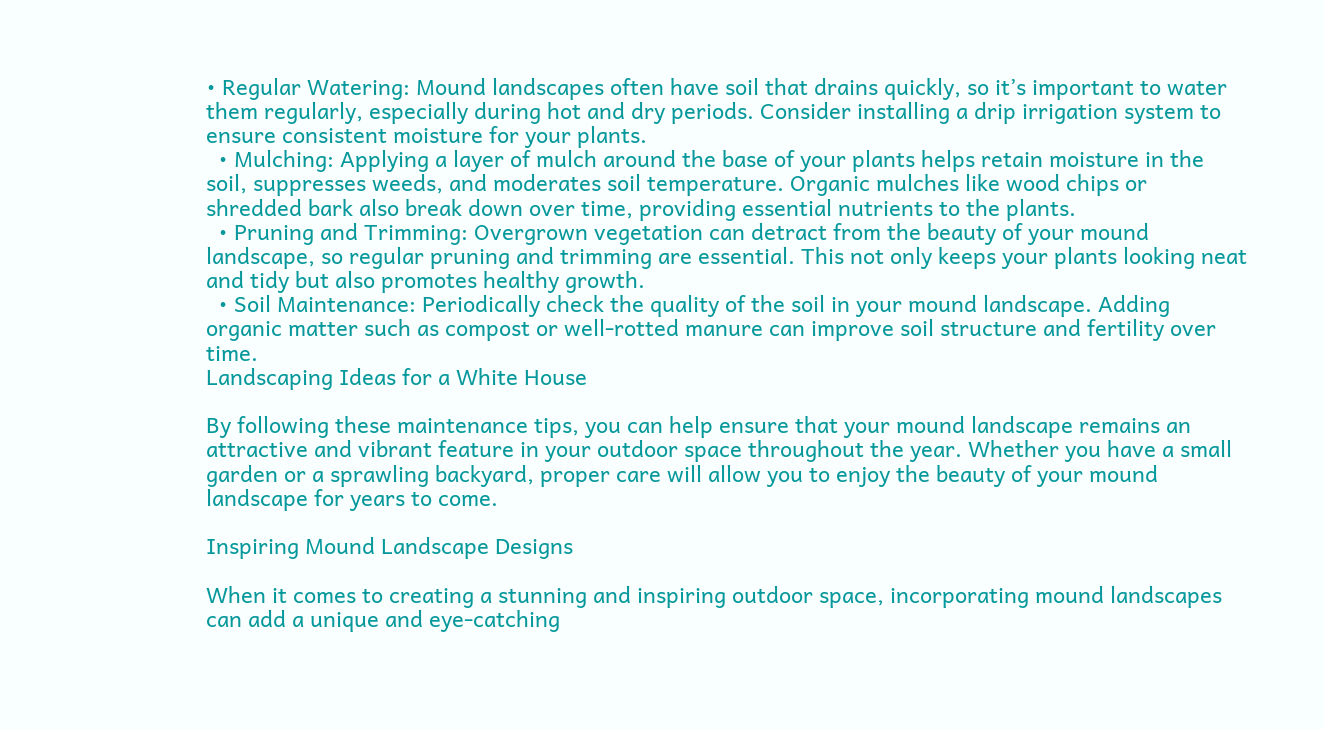• Regular Watering: Mound landscapes often have soil that drains quickly, so it’s important to water them regularly, especially during hot and dry periods. Consider installing a drip irrigation system to ensure consistent moisture for your plants.
  • Mulching: Applying a layer of mulch around the base of your plants helps retain moisture in the soil, suppresses weeds, and moderates soil temperature. Organic mulches like wood chips or shredded bark also break down over time, providing essential nutrients to the plants.
  • Pruning and Trimming: Overgrown vegetation can detract from the beauty of your mound landscape, so regular pruning and trimming are essential. This not only keeps your plants looking neat and tidy but also promotes healthy growth.
  • Soil Maintenance: Periodically check the quality of the soil in your mound landscape. Adding organic matter such as compost or well-rotted manure can improve soil structure and fertility over time.
Landscaping Ideas for a White House

By following these maintenance tips, you can help ensure that your mound landscape remains an attractive and vibrant feature in your outdoor space throughout the year. Whether you have a small garden or a sprawling backyard, proper care will allow you to enjoy the beauty of your mound landscape for years to come.

Inspiring Mound Landscape Designs

When it comes to creating a stunning and inspiring outdoor space, incorporating mound landscapes can add a unique and eye-catching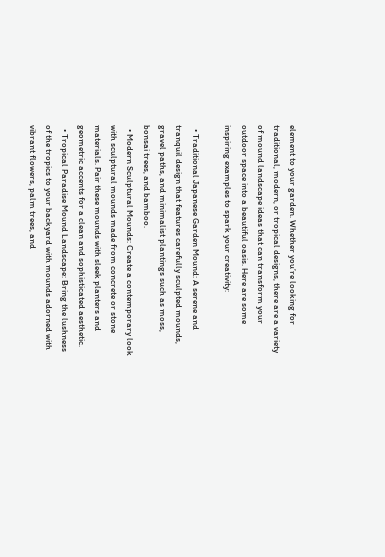element to your garden. Whether you’re looking for traditional, modern, or tropical designs, there are a variety of mound landscape ideas that can transform your outdoor space into a beautiful oasis. Here are some inspiring examples to spark your creativity:

  • Traditional Japanese Garden Mound: A serene and tranquil design that features carefully sculpted mounds, gravel paths, and minimalist plantings such as moss, bonsai trees, and bamboo.
  • Modern Sculptural Mounds: Create a contemporary look with sculptural mounds made from concrete or stone materials. Pair these mounds with sleek planters and geometric accents for a clean and sophisticated aesthetic.
  • Tropical Paradise Mound Landscape: Bring the lushness of the tropics to your backyard with mounds adorned with vibrant flowers, palm trees, and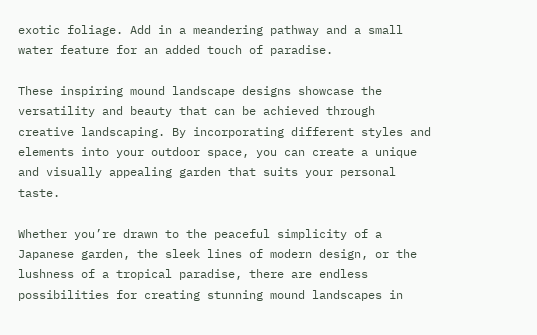exotic foliage. Add in a meandering pathway and a small water feature for an added touch of paradise.

These inspiring mound landscape designs showcase the versatility and beauty that can be achieved through creative landscaping. By incorporating different styles and elements into your outdoor space, you can create a unique and visually appealing garden that suits your personal taste.

Whether you’re drawn to the peaceful simplicity of a Japanese garden, the sleek lines of modern design, or the lushness of a tropical paradise, there are endless possibilities for creating stunning mound landscapes in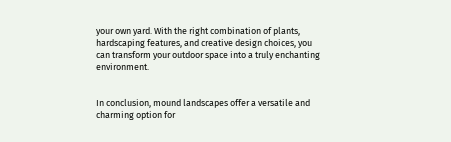your own yard. With the right combination of plants, hardscaping features, and creative design choices, you can transform your outdoor space into a truly enchanting environment.


In conclusion, mound landscapes offer a versatile and charming option for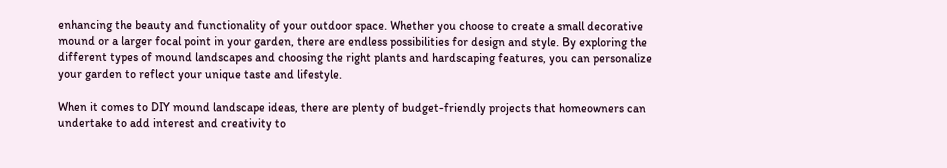enhancing the beauty and functionality of your outdoor space. Whether you choose to create a small decorative mound or a larger focal point in your garden, there are endless possibilities for design and style. By exploring the different types of mound landscapes and choosing the right plants and hardscaping features, you can personalize your garden to reflect your unique taste and lifestyle.

When it comes to DIY mound landscape ideas, there are plenty of budget-friendly projects that homeowners can undertake to add interest and creativity to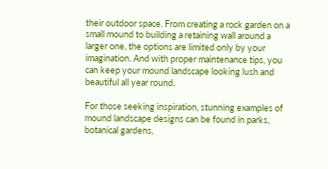their outdoor space. From creating a rock garden on a small mound to building a retaining wall around a larger one, the options are limited only by your imagination. And with proper maintenance tips, you can keep your mound landscape looking lush and beautiful all year round.

For those seeking inspiration, stunning examples of mound landscape designs can be found in parks, botanical gardens,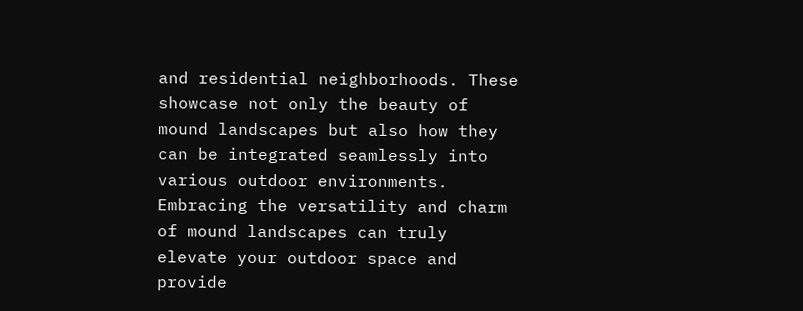and residential neighborhoods. These showcase not only the beauty of mound landscapes but also how they can be integrated seamlessly into various outdoor environments. Embracing the versatility and charm of mound landscapes can truly elevate your outdoor space and provide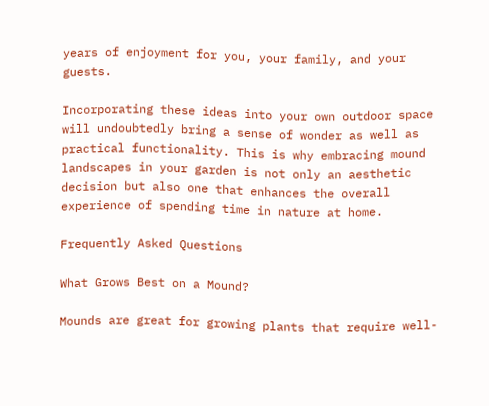years of enjoyment for you, your family, and your guests.

Incorporating these ideas into your own outdoor space will undoubtedly bring a sense of wonder as well as practical functionality. This is why embracing mound landscapes in your garden is not only an aesthetic decision but also one that enhances the overall experience of spending time in nature at home.

Frequently Asked Questions

What Grows Best on a Mound?

Mounds are great for growing plants that require well-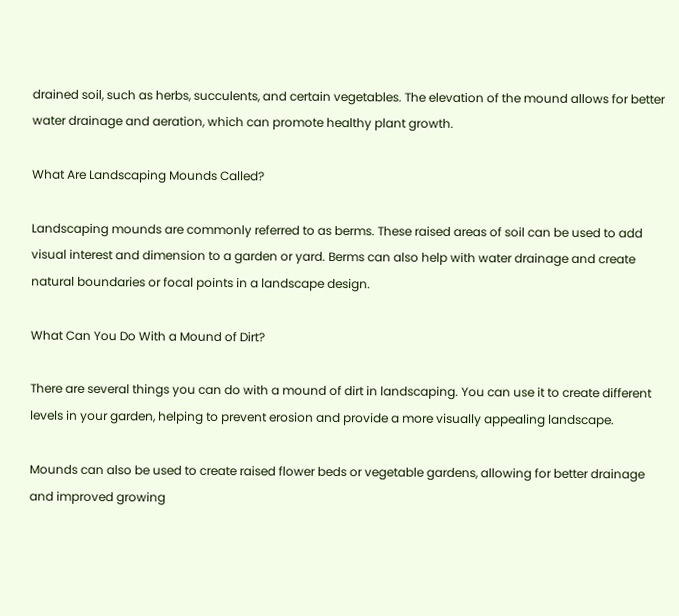drained soil, such as herbs, succulents, and certain vegetables. The elevation of the mound allows for better water drainage and aeration, which can promote healthy plant growth.

What Are Landscaping Mounds Called?

Landscaping mounds are commonly referred to as berms. These raised areas of soil can be used to add visual interest and dimension to a garden or yard. Berms can also help with water drainage and create natural boundaries or focal points in a landscape design.

What Can You Do With a Mound of Dirt?

There are several things you can do with a mound of dirt in landscaping. You can use it to create different levels in your garden, helping to prevent erosion and provide a more visually appealing landscape.

Mounds can also be used to create raised flower beds or vegetable gardens, allowing for better drainage and improved growing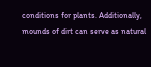conditions for plants. Additionally, mounds of dirt can serve as natural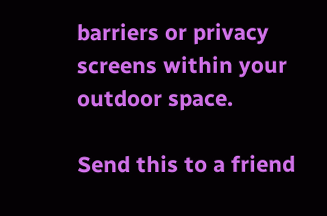barriers or privacy screens within your outdoor space.

Send this to a friend